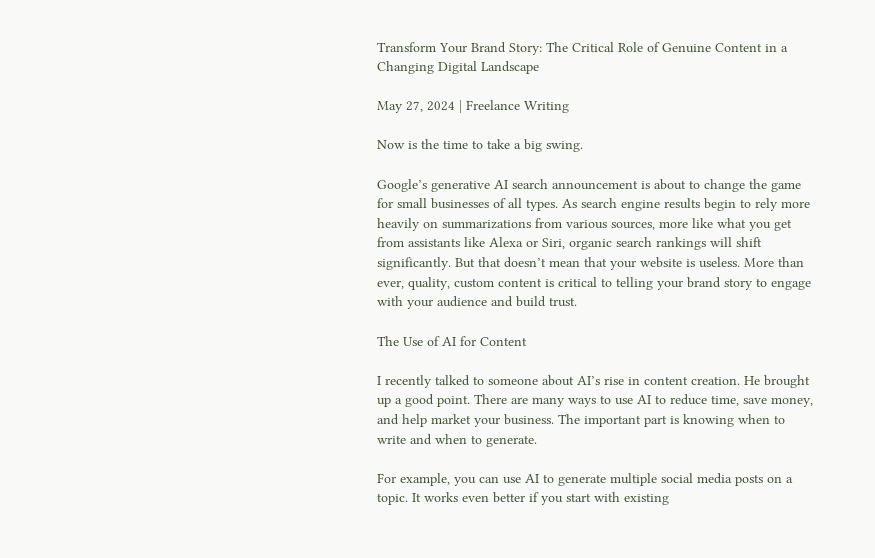Transform Your Brand Story: The Critical Role of Genuine Content in a Changing Digital Landscape

May 27, 2024 | Freelance Writing

Now is the time to take a big swing.

Google’s generative AI search announcement is about to change the game for small businesses of all types. As search engine results begin to rely more heavily on summarizations from various sources, more like what you get from assistants like Alexa or Siri, organic search rankings will shift significantly. But that doesn’t mean that your website is useless. More than ever, quality, custom content is critical to telling your brand story to engage with your audience and build trust.

The Use of AI for Content

I recently talked to someone about AI’s rise in content creation. He brought up a good point. There are many ways to use AI to reduce time, save money, and help market your business. The important part is knowing when to write and when to generate.

For example, you can use AI to generate multiple social media posts on a topic. It works even better if you start with existing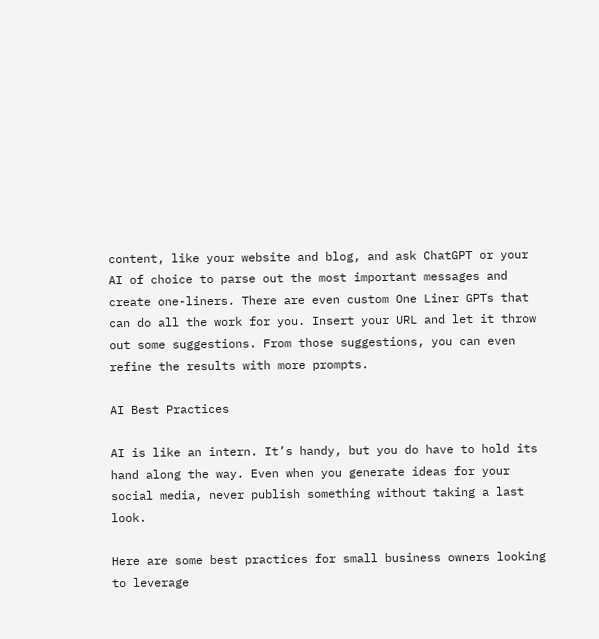content, like your website and blog, and ask ChatGPT or your AI of choice to parse out the most important messages and create one-liners. There are even custom One Liner GPTs that can do all the work for you. Insert your URL and let it throw out some suggestions. From those suggestions, you can even refine the results with more prompts.

AI Best Practices

AI is like an intern. It’s handy, but you do have to hold its hand along the way. Even when you generate ideas for your social media, never publish something without taking a last look.

Here are some best practices for small business owners looking to leverage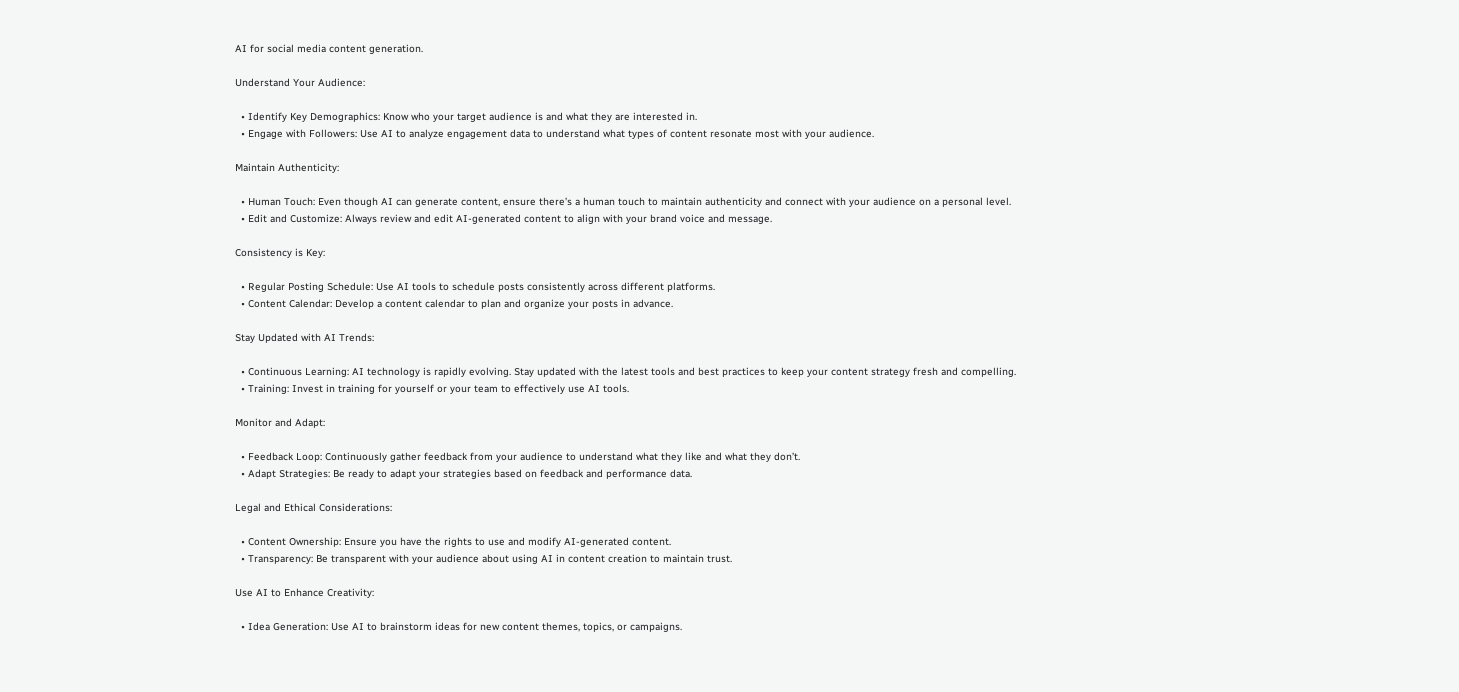AI for social media content generation.

Understand Your Audience:

  • Identify Key Demographics: Know who your target audience is and what they are interested in.
  • Engage with Followers: Use AI to analyze engagement data to understand what types of content resonate most with your audience.

Maintain Authenticity:

  • Human Touch: Even though AI can generate content, ensure there’s a human touch to maintain authenticity and connect with your audience on a personal level.
  • Edit and Customize: Always review and edit AI-generated content to align with your brand voice and message.

Consistency is Key:

  • Regular Posting Schedule: Use AI tools to schedule posts consistently across different platforms.
  • Content Calendar: Develop a content calendar to plan and organize your posts in advance.

Stay Updated with AI Trends:

  • Continuous Learning: AI technology is rapidly evolving. Stay updated with the latest tools and best practices to keep your content strategy fresh and compelling.
  • Training: Invest in training for yourself or your team to effectively use AI tools.

Monitor and Adapt:

  • Feedback Loop: Continuously gather feedback from your audience to understand what they like and what they don’t.
  • Adapt Strategies: Be ready to adapt your strategies based on feedback and performance data.

Legal and Ethical Considerations:

  • Content Ownership: Ensure you have the rights to use and modify AI-generated content.
  • Transparency: Be transparent with your audience about using AI in content creation to maintain trust.

Use AI to Enhance Creativity:

  • Idea Generation: Use AI to brainstorm ideas for new content themes, topics, or campaigns.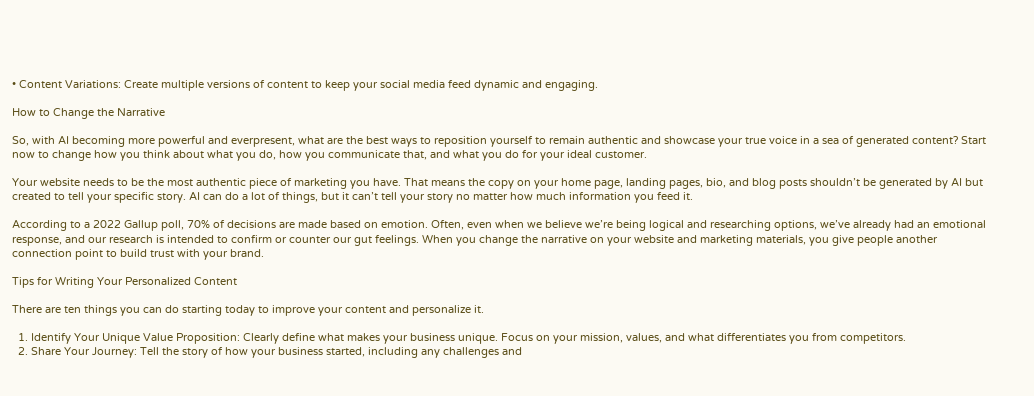• Content Variations: Create multiple versions of content to keep your social media feed dynamic and engaging.

How to Change the Narrative

So, with AI becoming more powerful and everpresent, what are the best ways to reposition yourself to remain authentic and showcase your true voice in a sea of generated content? Start now to change how you think about what you do, how you communicate that, and what you do for your ideal customer.

Your website needs to be the most authentic piece of marketing you have. That means the copy on your home page, landing pages, bio, and blog posts shouldn’t be generated by AI but created to tell your specific story. AI can do a lot of things, but it can’t tell your story no matter how much information you feed it.

According to a 2022 Gallup poll, 70% of decisions are made based on emotion. Often, even when we believe we’re being logical and researching options, we’ve already had an emotional response, and our research is intended to confirm or counter our gut feelings. When you change the narrative on your website and marketing materials, you give people another connection point to build trust with your brand.

Tips for Writing Your Personalized Content

There are ten things you can do starting today to improve your content and personalize it.

  1. Identify Your Unique Value Proposition: Clearly define what makes your business unique. Focus on your mission, values, and what differentiates you from competitors.
  2. Share Your Journey: Tell the story of how your business started, including any challenges and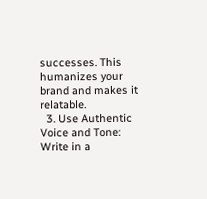successes. This humanizes your brand and makes it relatable.
  3. Use Authentic Voice and Tone: Write in a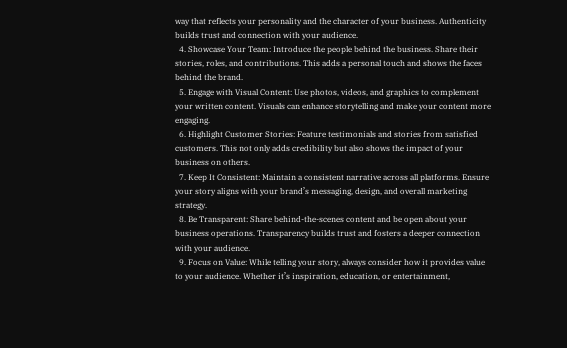way that reflects your personality and the character of your business. Authenticity builds trust and connection with your audience.
  4. Showcase Your Team: Introduce the people behind the business. Share their stories, roles, and contributions. This adds a personal touch and shows the faces behind the brand.
  5. Engage with Visual Content: Use photos, videos, and graphics to complement your written content. Visuals can enhance storytelling and make your content more engaging.
  6. Highlight Customer Stories: Feature testimonials and stories from satisfied customers. This not only adds credibility but also shows the impact of your business on others.
  7. Keep It Consistent: Maintain a consistent narrative across all platforms. Ensure your story aligns with your brand’s messaging, design, and overall marketing strategy.
  8. Be Transparent: Share behind-the-scenes content and be open about your business operations. Transparency builds trust and fosters a deeper connection with your audience.
  9. Focus on Value: While telling your story, always consider how it provides value to your audience. Whether it’s inspiration, education, or entertainment,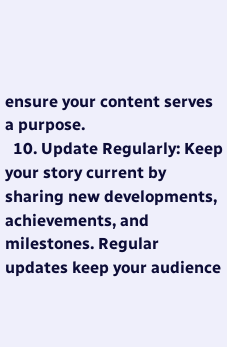ensure your content serves a purpose.
  10. Update Regularly: Keep your story current by sharing new developments, achievements, and milestones. Regular updates keep your audience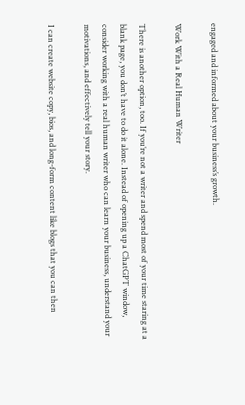engaged and informed about your business’s growth.

Work With a Real Human Writer

There is another option, too. If you’re not a writer and spend most of your time staring at a blank page, you don’t have to do it alone. Instead of opening up a ChatGPT window, consider working with a real human writer who can learn your business, understand your motivations, and effectively tell your story.

I can create website copy, bios, and long-form content like blogs that you can then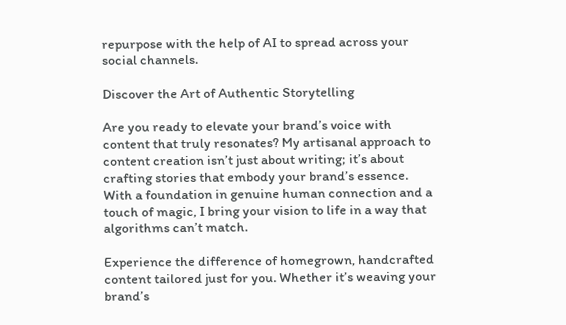repurpose with the help of AI to spread across your social channels.

Discover the Art of Authentic Storytelling

Are you ready to elevate your brand’s voice with content that truly resonates? My artisanal approach to content creation isn’t just about writing; it’s about crafting stories that embody your brand’s essence. With a foundation in genuine human connection and a touch of magic, I bring your vision to life in a way that algorithms can’t match.

Experience the difference of homegrown, handcrafted content tailored just for you. Whether it’s weaving your brand’s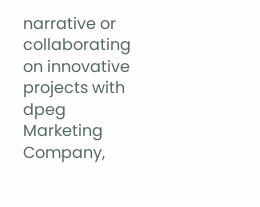narrative or collaborating on innovative projects with dpeg Marketing Company,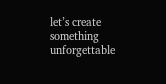let’s create something unforgettable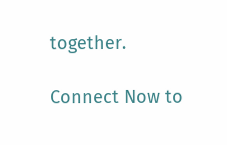together.

Connect Now to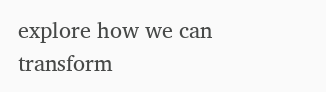explore how we can transform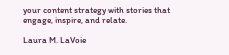your content strategy with stories that engage, inspire, and relate.

Laura M. LaVoie